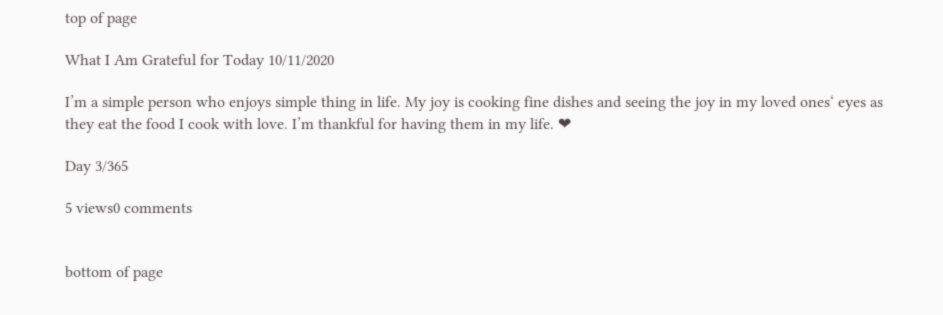top of page

What I Am Grateful for Today 10/11/2020

I’m a simple person who enjoys simple thing in life. My joy is cooking fine dishes and seeing the joy in my loved ones‘ eyes as they eat the food I cook with love. I’m thankful for having them in my life. ❤

Day 3/365

5 views0 comments


bottom of page